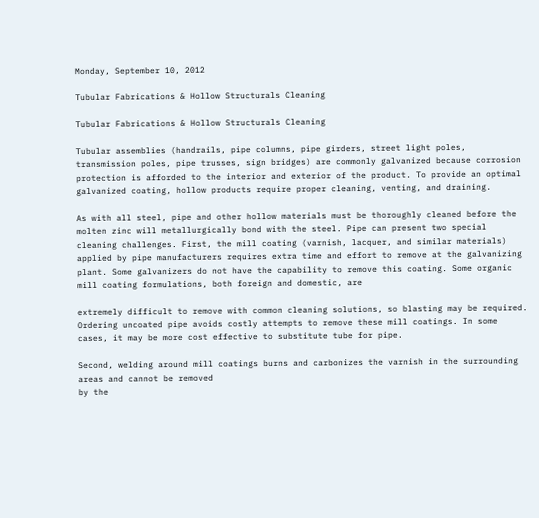Monday, September 10, 2012

Tubular Fabrications & Hollow Structurals Cleaning

Tubular Fabrications & Hollow Structurals Cleaning

Tubular assemblies (handrails, pipe columns, pipe girders, street light poles, transmission poles, pipe trusses, sign bridges) are commonly galvanized because corrosion protection is afforded to the interior and exterior of the product. To provide an optimal galvanized coating, hollow products require proper cleaning, venting, and draining.

As with all steel, pipe and other hollow materials must be thoroughly cleaned before the molten zinc will metallurgically bond with the steel. Pipe can present two special cleaning challenges. First, the mill coating (varnish, lacquer, and similar materials) applied by pipe manufacturers requires extra time and effort to remove at the galvanizing plant. Some galvanizers do not have the capability to remove this coating. Some organic mill coating formulations, both foreign and domestic, are

extremely difficult to remove with common cleaning solutions, so blasting may be required. Ordering uncoated pipe avoids costly attempts to remove these mill coatings. In some cases, it may be more cost effective to substitute tube for pipe.

Second, welding around mill coatings burns and carbonizes the varnish in the surrounding areas and cannot be removed
by the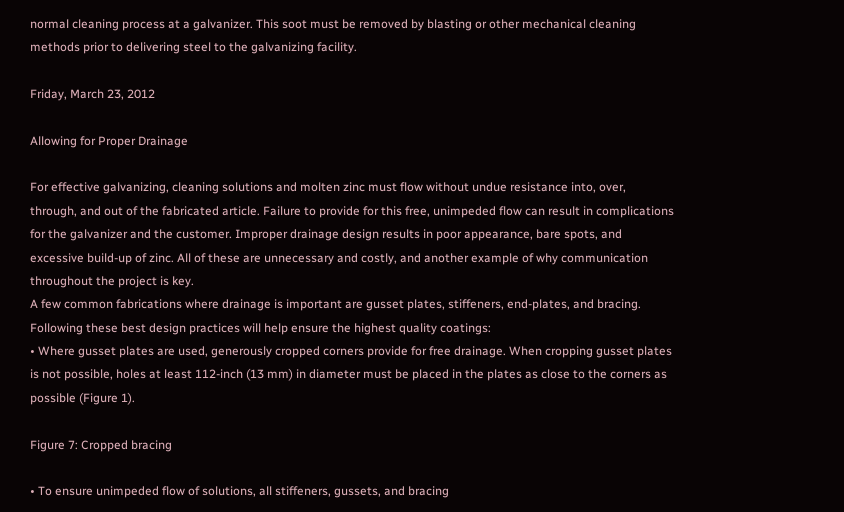normal cleaning process at a galvanizer. This soot must be removed by blasting or other mechanical cleaning methods prior to delivering steel to the galvanizing facility.

Friday, March 23, 2012

Allowing for Proper Drainage

For effective galvanizing, cleaning solutions and molten zinc must flow without undue resistance into, over, through, and out of the fabricated article. Failure to provide for this free, unimpeded flow can result in complications for the galvanizer and the customer. Improper drainage design results in poor appearance, bare spots, and excessive build-up of zinc. All of these are unnecessary and costly, and another example of why communication throughout the project is key.
A few common fabrications where drainage is important are gusset plates, stiffeners, end-plates, and bracing. Following these best design practices will help ensure the highest quality coatings:
• Where gusset plates are used, generously cropped corners provide for free drainage. When cropping gusset plates is not possible, holes at least 112-inch (13 mm) in diameter must be placed in the plates as close to the corners as possible (Figure 1).

Figure 7: Cropped bracing

• To ensure unimpeded flow of solutions, all stiffeners, gussets, and bracing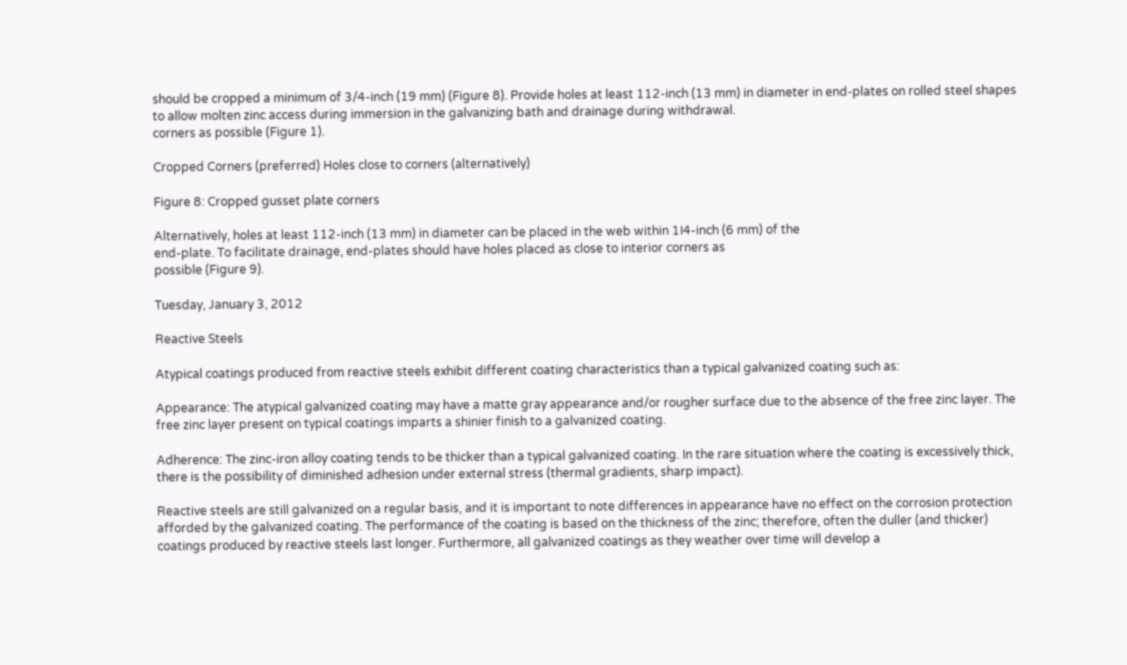should be cropped a minimum of 3/4-inch (19 mm) (Figure 8). Provide holes at least 112-inch (13 mm) in diameter in end-plates on rolled steel shapes to allow molten zinc access during immersion in the galvanizing bath and drainage during withdrawal.
corners as possible (Figure 1).

Cropped Corners (preferred) Holes close to corners (alternatively)

Figure 8: Cropped gusset plate corners

Alternatively, holes at least 112-inch (13 mm) in diameter can be placed in the web within 1I4-inch (6 mm) of the
end-plate. To facilitate drainage, end-plates should have holes placed as close to interior corners as
possible (Figure 9).

Tuesday, January 3, 2012

Reactive Steels

Atypical coatings produced from reactive steels exhibit different coating characteristics than a typical galvanized coating such as:

Appearance: The atypical galvanized coating may have a matte gray appearance and/or rougher surface due to the absence of the free zinc layer. The free zinc layer present on typical coatings imparts a shinier finish to a galvanized coating.

Adherence: The zinc-iron alloy coating tends to be thicker than a typical galvanized coating. In the rare situation where the coating is excessively thick, there is the possibility of diminished adhesion under external stress (thermal gradients, sharp impact).

Reactive steels are still galvanized on a regular basis, and it is important to note differences in appearance have no effect on the corrosion protection afforded by the galvanized coating. The performance of the coating is based on the thickness of the zinc; therefore, often the duller (and thicker) coatings produced by reactive steels last longer. Furthermore, all galvanized coatings as they weather over time will develop a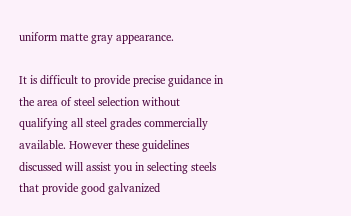uniform matte gray appearance.

It is difficult to provide precise guidance in the area of steel selection without qualifying all steel grades commercially available. However these guidelines discussed will assist you in selecting steels that provide good galvanized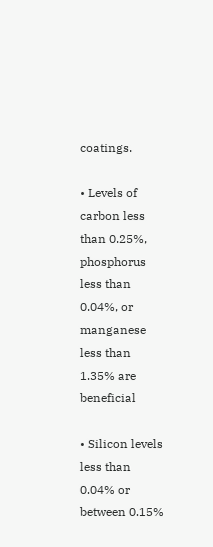coatings.

• Levels of carbon less than 0.25%, phosphorus less than 0.04%, or manganese less than 1.35% are beneficial

• Silicon levels less than 0.04% or between 0.15%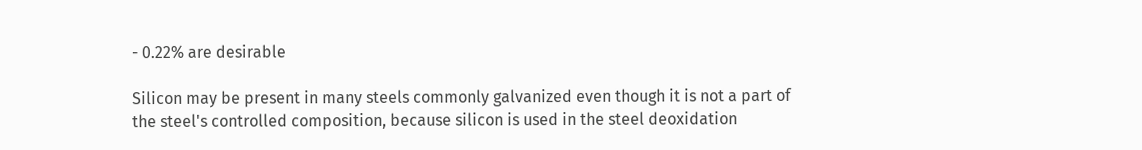- 0.22% are desirable

Silicon may be present in many steels commonly galvanized even though it is not a part of the steel's controlled composition, because silicon is used in the steel deoxidation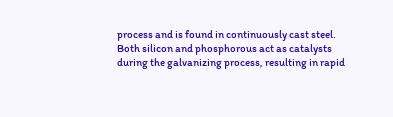process and is found in continuously cast steel. Both silicon and phosphorous act as catalysts during the galvanizing process, resulting in rapid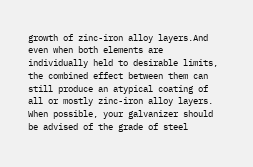growth of zinc-iron alloy layers.And even when both elements are individually held to desirable limits, the combined effect between them can still produce an atypical coating of all or mostly zinc-iron alloy layers. When possible, your galvanizer should be advised of the grade of steel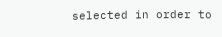selected in order to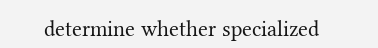determine whether specialized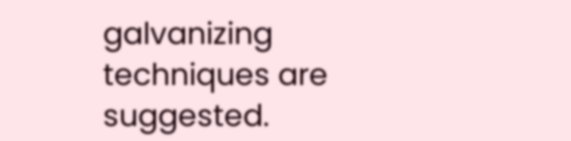galvanizing techniques are suggested.